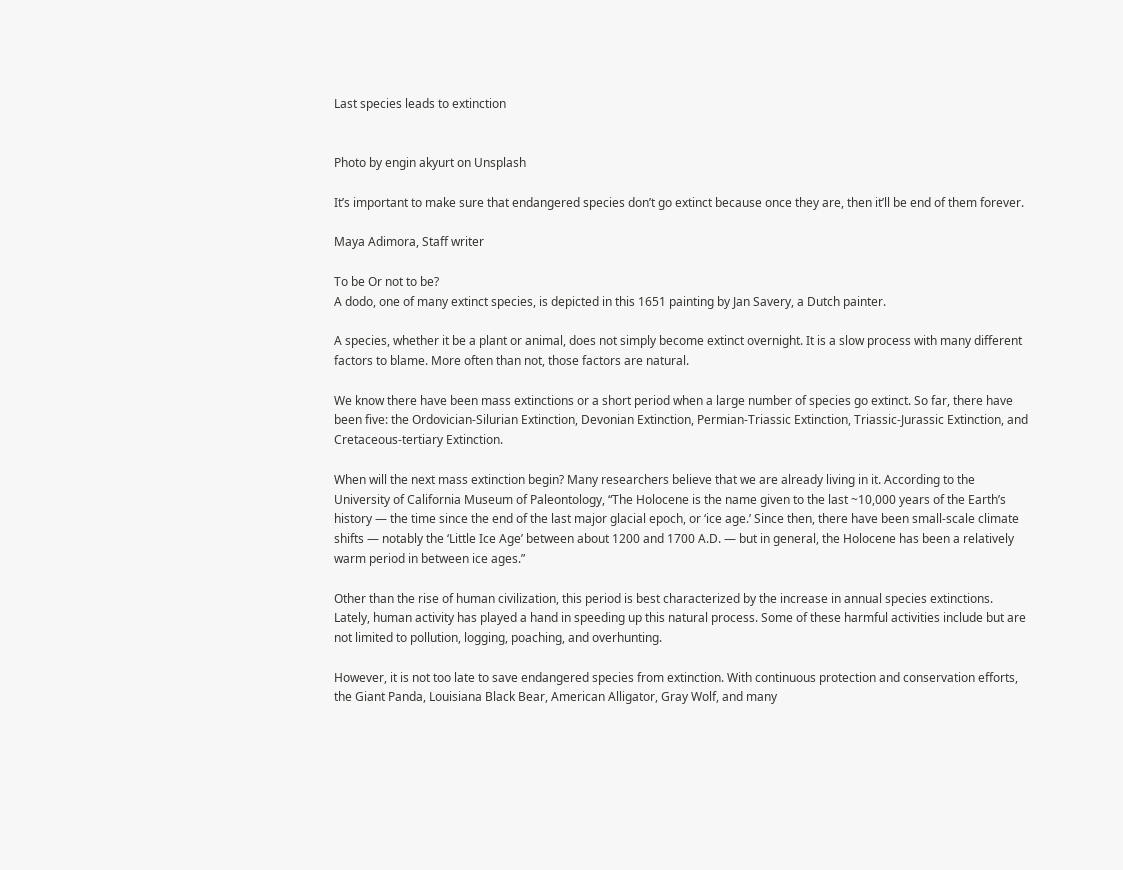Last species leads to extinction


Photo by engin akyurt on Unsplash

It’s important to make sure that endangered species don’t go extinct because once they are, then it’ll be end of them forever.

Maya Adimora, Staff writer

To be Or not to be?
A dodo, one of many extinct species, is depicted in this 1651 painting by Jan Savery, a Dutch painter.

A species, whether it be a plant or animal, does not simply become extinct overnight. It is a slow process with many different factors to blame. More often than not, those factors are natural.

We know there have been mass extinctions or a short period when a large number of species go extinct. So far, there have been five: the Ordovician-Silurian Extinction, Devonian Extinction, Permian-Triassic Extinction, Triassic-Jurassic Extinction, and Cretaceous-tertiary Extinction.

When will the next mass extinction begin? Many researchers believe that we are already living in it. According to the University of California Museum of Paleontology, “The Holocene is the name given to the last ~10,000 years of the Earth’s history — the time since the end of the last major glacial epoch, or ‘ice age.’ Since then, there have been small-scale climate shifts — notably the ‘Little Ice Age’ between about 1200 and 1700 A.D. — but in general, the Holocene has been a relatively warm period in between ice ages.”

Other than the rise of human civilization, this period is best characterized by the increase in annual species extinctions. Lately, human activity has played a hand in speeding up this natural process. Some of these harmful activities include but are not limited to pollution, logging, poaching, and overhunting.

However, it is not too late to save endangered species from extinction. With continuous protection and conservation efforts, the Giant Panda, Louisiana Black Bear, American Alligator, Gray Wolf, and many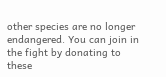other species are no longer endangered. You can join in the fight by donating to these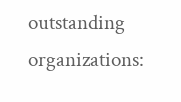outstanding organizations: